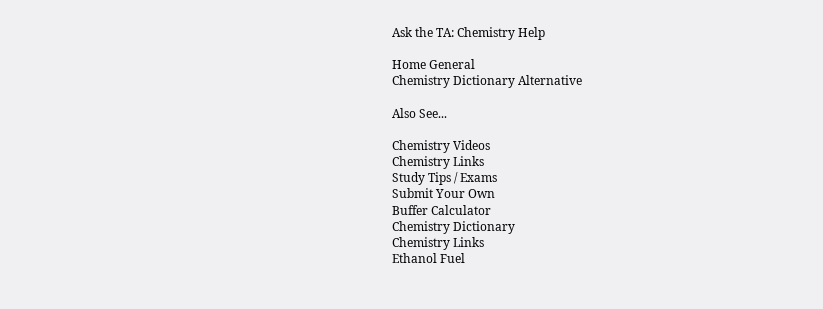Ask the TA: Chemistry Help

Home General
Chemistry Dictionary Alternative

Also See...

Chemistry Videos
Chemistry Links
Study Tips / Exams
Submit Your Own
Buffer Calculator
Chemistry Dictionary
Chemistry Links
Ethanol Fuel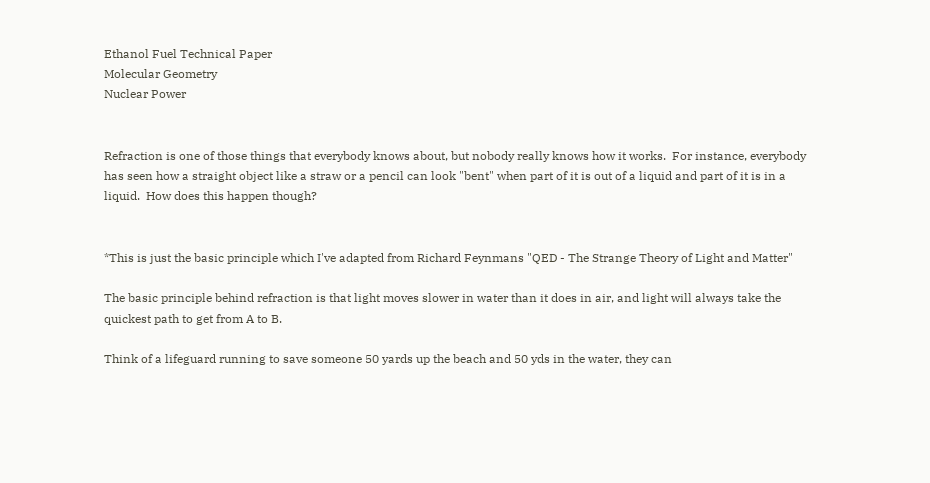Ethanol Fuel Technical Paper
Molecular Geometry
Nuclear Power


Refraction is one of those things that everybody knows about, but nobody really knows how it works.  For instance, everybody has seen how a straight object like a straw or a pencil can look "bent" when part of it is out of a liquid and part of it is in a liquid.  How does this happen though?


*This is just the basic principle which I've adapted from Richard Feynmans "QED - The Strange Theory of Light and Matter"

The basic principle behind refraction is that light moves slower in water than it does in air, and light will always take the quickest path to get from A to B.

Think of a lifeguard running to save someone 50 yards up the beach and 50 yds in the water, they can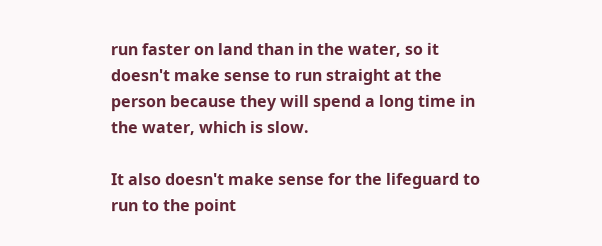run faster on land than in the water, so it doesn't make sense to run straight at the person because they will spend a long time in the water, which is slow.

It also doesn't make sense for the lifeguard to run to the point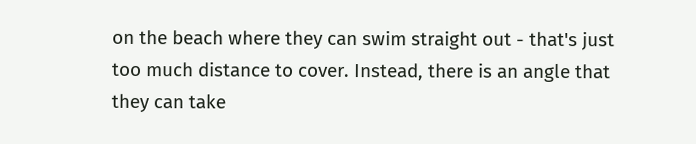on the beach where they can swim straight out - that's just too much distance to cover. Instead, there is an angle that they can take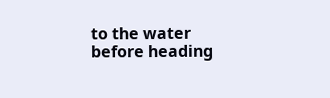to the water before heading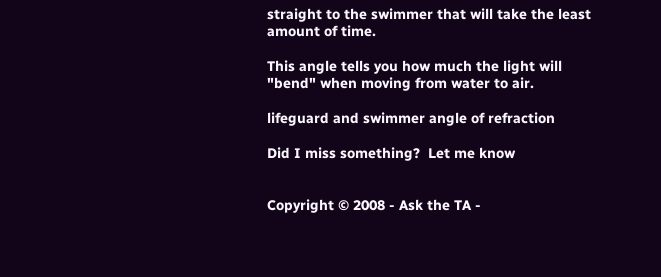straight to the swimmer that will take the least amount of time.

This angle tells you how much the light will "bend" when moving from water to air.

lifeguard and swimmer angle of refraction

Did I miss something?  Let me know


Copyright © 2008 - Ask the TA -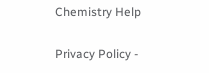Chemistry Help

Privacy Policy -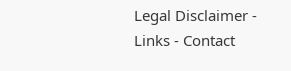Legal Disclaimer - Links - Contact